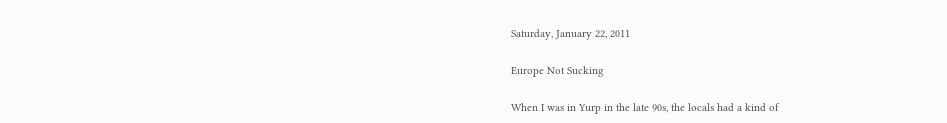Saturday, January 22, 2011

Europe Not Sucking

When I was in Yurp in the late 90s, the locals had a kind of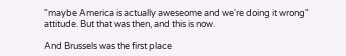"maybe America is actually aweseome and we're doing it wrong" attitude. But that was then, and this is now.

And Brussels was the first place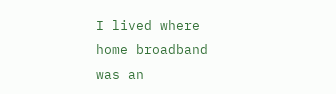I lived where home broadband was an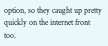option, so they caught up pretty quickly on the internet front too.